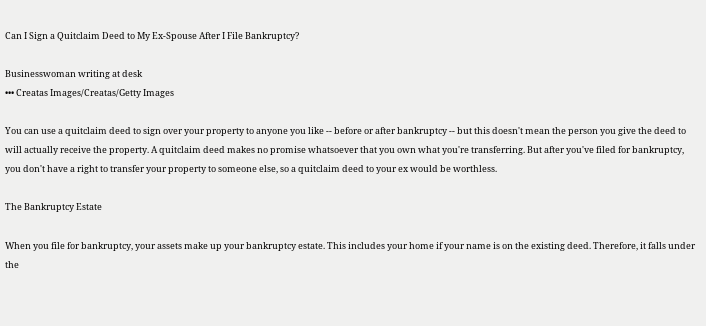Can I Sign a Quitclaim Deed to My Ex-Spouse After I File Bankruptcy?

Businesswoman writing at desk
••• Creatas Images/Creatas/Getty Images

You can use a quitclaim deed to sign over your property to anyone you like -- before or after bankruptcy -- but this doesn't mean the person you give the deed to will actually receive the property. A quitclaim deed makes no promise whatsoever that you own what you're transferring. But after you've filed for bankruptcy, you don't have a right to transfer your property to someone else, so a quitclaim deed to your ex would be worthless.

The Bankruptcy Estate

When you file for bankruptcy, your assets make up your bankruptcy estate. This includes your home if your name is on the existing deed. Therefore, it falls under the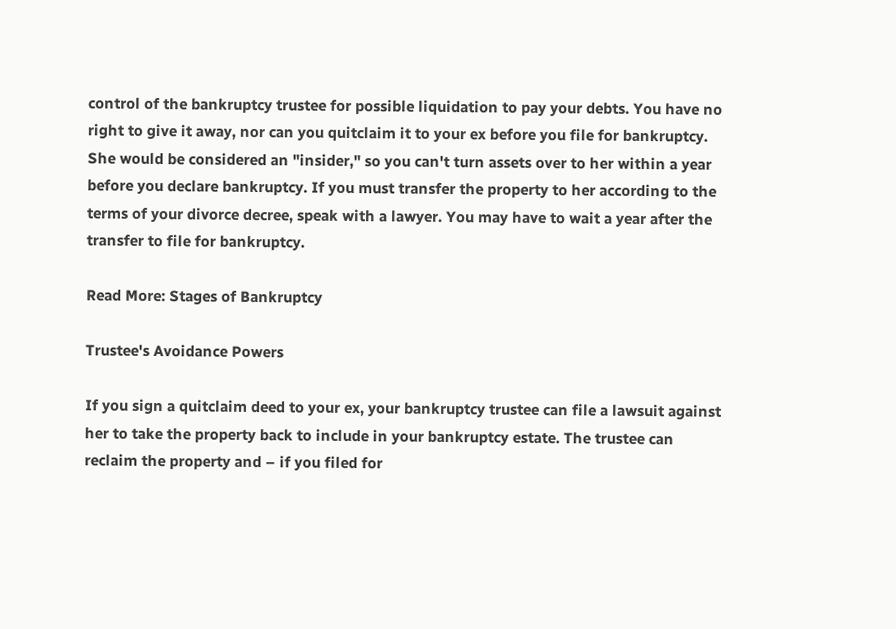control of the bankruptcy trustee for possible liquidation to pay your debts. You have no right to give it away, nor can you quitclaim it to your ex before you file for bankruptcy. She would be considered an "insider," so you can't turn assets over to her within a year before you declare bankruptcy. If you must transfer the property to her according to the terms of your divorce decree, speak with a lawyer. You may have to wait a year after the transfer to file for bankruptcy.

Read More: Stages of Bankruptcy

Trustee's Avoidance Powers

If you sign a quitclaim deed to your ex, your bankruptcy trustee can file a lawsuit against her to take the property back to include in your bankruptcy estate. The trustee can reclaim the property and – if you filed for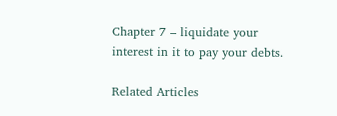Chapter 7 – liquidate your interest in it to pay your debts.

Related Articles